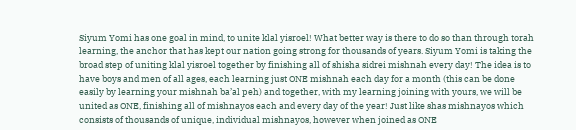Siyum Yomi has one goal in mind, to unite klal yisroel! What better way is there to do so than through torah learning, the anchor that has kept our nation going strong for thousands of years. Siyum Yomi is taking the broad step of uniting klal yisroel together by finishing all of shisha sidrei mishnah every day! The idea is to have boys and men of all ages, each learning just ONE mishnah each day for a month (this can be done easily by learning your mishnah ba’al peh) and together, with my learning joining with yours, we will be united as ONE, finishing all of mishnayos each and every day of the year! Just like shas mishnayos which consists of thousands of unique, individual mishnayos, however when joined as ONE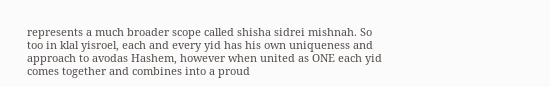represents a much broader scope called shisha sidrei mishnah. So too in klal yisroel, each and every yid has his own uniqueness and approach to avodas Hashem, however when united as ONE each yid comes together and combines into a proud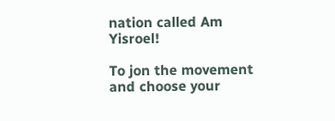nation called Am Yisroel!

To jon the movement and choose your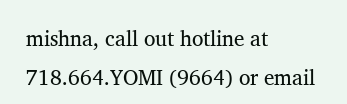mishna, call out hotline at 718.664.YOMI (9664) or email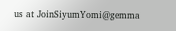us at JoinSiyumYomi@gemma